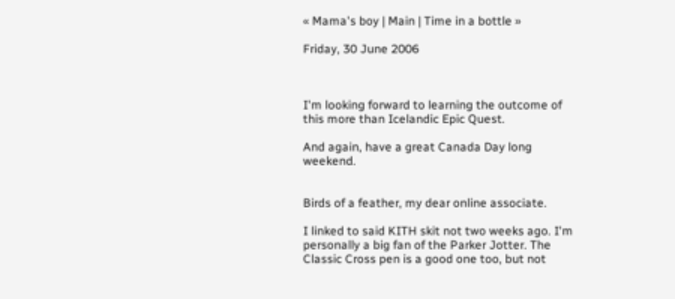« Mama's boy | Main | Time in a bottle »

Friday, 30 June 2006



I'm looking forward to learning the outcome of this more than Icelandic Epic Quest.

And again, have a great Canada Day long weekend.


Birds of a feather, my dear online associate.

I linked to said KITH skit not two weeks ago. I'm personally a big fan of the Parker Jotter. The Classic Cross pen is a good one too, but not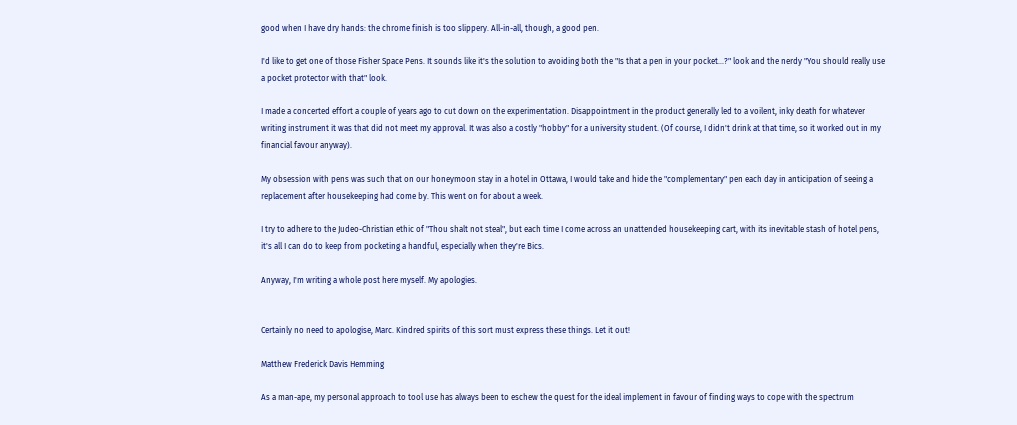good when I have dry hands: the chrome finish is too slippery. All-in-all, though, a good pen.

I'd like to get one of those Fisher Space Pens. It sounds like it's the solution to avoiding both the "Is that a pen in your pocket...?" look and the nerdy "You should really use a pocket protector with that" look.

I made a concerted effort a couple of years ago to cut down on the experimentation. Disappointment in the product generally led to a voilent, inky death for whatever writing instrument it was that did not meet my approval. It was also a costly "hobby" for a university student. (Of course, I didn't drink at that time, so it worked out in my financial favour anyway).

My obsession with pens was such that on our honeymoon stay in a hotel in Ottawa, I would take and hide the "complementary" pen each day in anticipation of seeing a replacement after housekeeping had come by. This went on for about a week.

I try to adhere to the Judeo-Christian ethic of "Thou shalt not steal", but each time I come across an unattended housekeeping cart, with its inevitable stash of hotel pens, it's all I can do to keep from pocketing a handful, especially when they're Bics.

Anyway, I'm writing a whole post here myself. My apologies.


Certainly no need to apologise, Marc. Kindred spirits of this sort must express these things. Let it out!

Matthew Frederick Davis Hemming

As a man-ape, my personal approach to tool use has always been to eschew the quest for the ideal implement in favour of finding ways to cope with the spectrum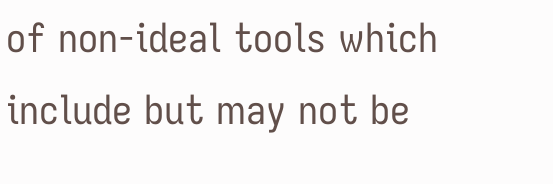of non-ideal tools which include but may not be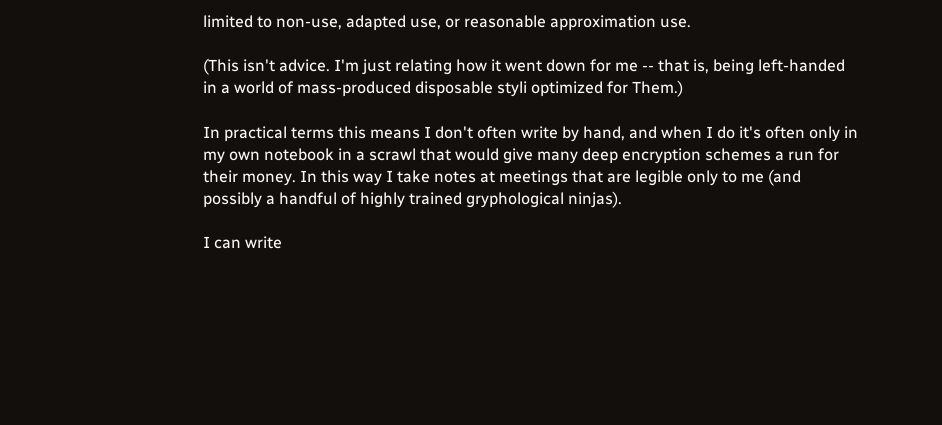limited to non-use, adapted use, or reasonable approximation use.

(This isn't advice. I'm just relating how it went down for me -- that is, being left-handed in a world of mass-produced disposable styli optimized for Them.)

In practical terms this means I don't often write by hand, and when I do it's often only in my own notebook in a scrawl that would give many deep encryption schemes a run for their money. In this way I take notes at meetings that are legible only to me (and possibly a handful of highly trained gryphological ninjas).

I can write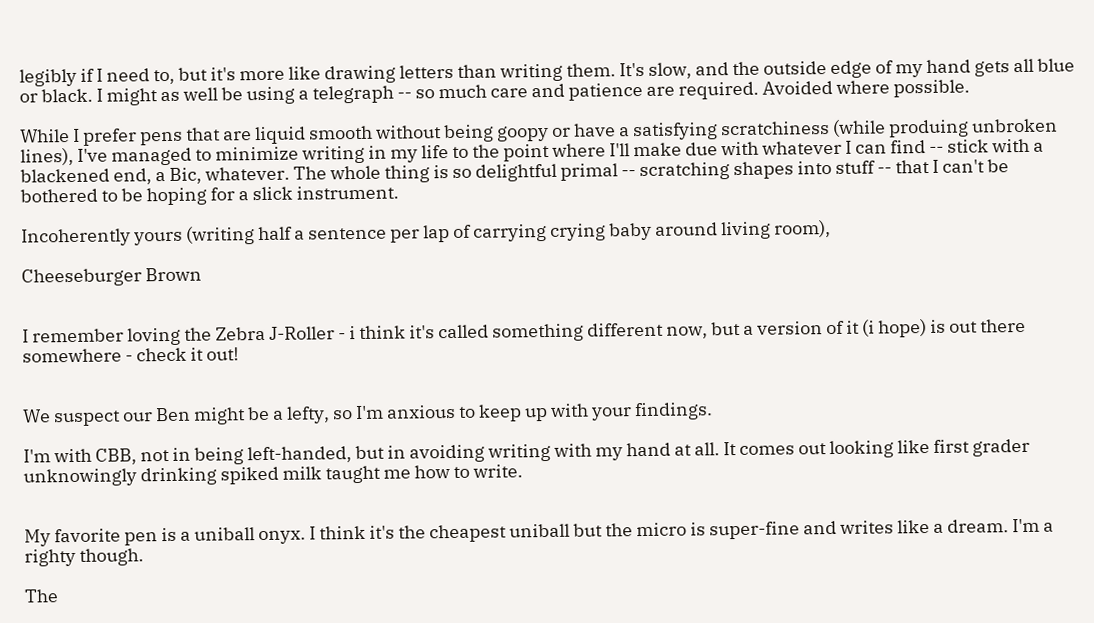legibly if I need to, but it's more like drawing letters than writing them. It's slow, and the outside edge of my hand gets all blue or black. I might as well be using a telegraph -- so much care and patience are required. Avoided where possible.

While I prefer pens that are liquid smooth without being goopy or have a satisfying scratchiness (while produing unbroken lines), I've managed to minimize writing in my life to the point where I'll make due with whatever I can find -- stick with a blackened end, a Bic, whatever. The whole thing is so delightful primal -- scratching shapes into stuff -- that I can't be bothered to be hoping for a slick instrument.

Incoherently yours (writing half a sentence per lap of carrying crying baby around living room),

Cheeseburger Brown


I remember loving the Zebra J-Roller - i think it's called something different now, but a version of it (i hope) is out there somewhere - check it out!


We suspect our Ben might be a lefty, so I'm anxious to keep up with your findings.

I'm with CBB, not in being left-handed, but in avoiding writing with my hand at all. It comes out looking like first grader unknowingly drinking spiked milk taught me how to write.


My favorite pen is a uniball onyx. I think it's the cheapest uniball but the micro is super-fine and writes like a dream. I'm a righty though.

The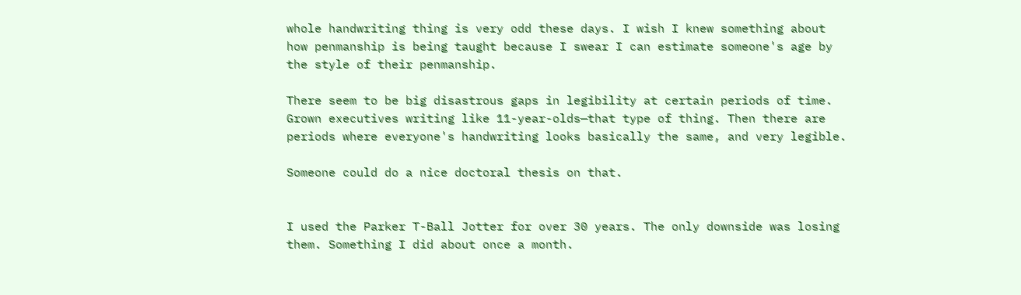whole handwriting thing is very odd these days. I wish I knew something about how penmanship is being taught because I swear I can estimate someone's age by the style of their penmanship.

There seem to be big disastrous gaps in legibility at certain periods of time. Grown executives writing like 11-year-olds—that type of thing. Then there are periods where everyone's handwriting looks basically the same, and very legible.

Someone could do a nice doctoral thesis on that.


I used the Parker T-Ball Jotter for over 30 years. The only downside was losing them. Something I did about once a month.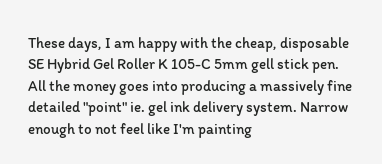These days, I am happy with the cheap, disposable SE Hybrid Gel Roller K 105-C 5mm gell stick pen. All the money goes into producing a massively fine detailed "point" ie. gel ink delivery system. Narrow enough to not feel like I'm painting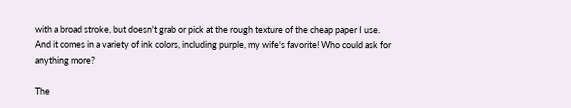with a broad stroke, but doesn't grab or pick at the rough texture of the cheap paper I use.
And it comes in a variety of ink colors, including purple, my wife's favorite! Who could ask for anything more?

The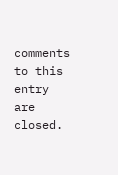comments to this entry are closed.